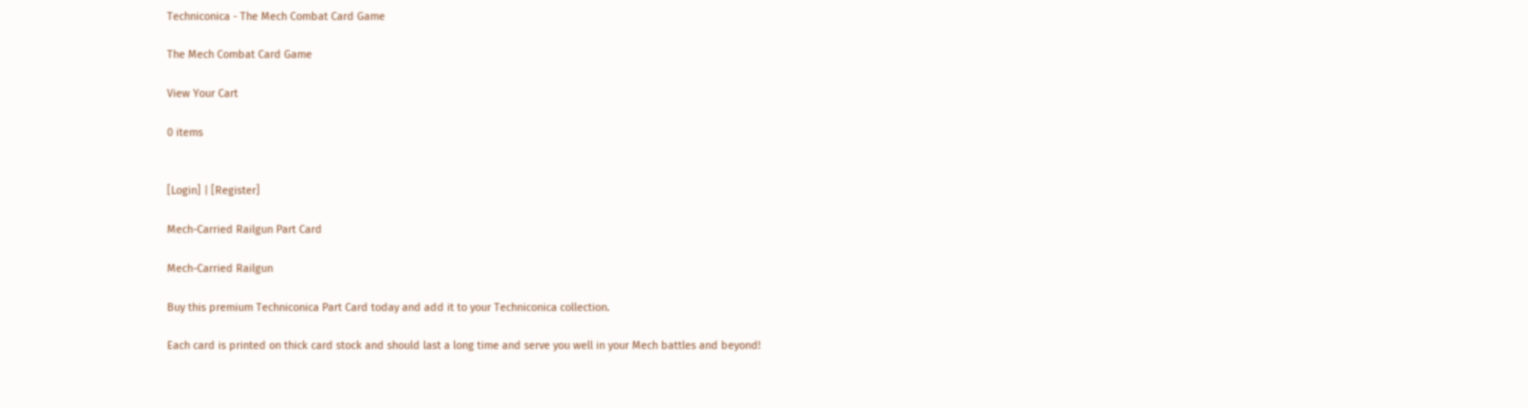Techniconica - The Mech Combat Card Game

The Mech Combat Card Game

View Your Cart

0 items


[Login] | [Register]

Mech-Carried Railgun Part Card

Mech-Carried Railgun

Buy this premium Techniconica Part Card today and add it to your Techniconica collection.

Each card is printed on thick card stock and should last a long time and serve you well in your Mech battles and beyond!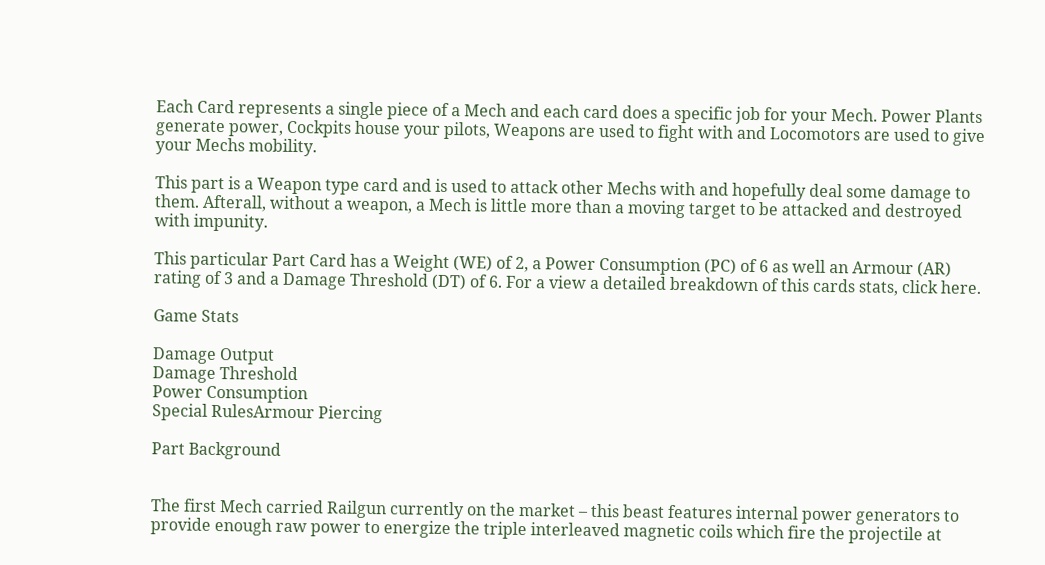Each Card represents a single piece of a Mech and each card does a specific job for your Mech. Power Plants generate power, Cockpits house your pilots, Weapons are used to fight with and Locomotors are used to give your Mechs mobility.

This part is a Weapon type card and is used to attack other Mechs with and hopefully deal some damage to them. Afterall, without a weapon, a Mech is little more than a moving target to be attacked and destroyed with impunity.

This particular Part Card has a Weight (WE) of 2, a Power Consumption (PC) of 6 as well an Armour (AR) rating of 3 and a Damage Threshold (DT) of 6. For a view a detailed breakdown of this cards stats, click here.

Game Stats

Damage Output
Damage Threshold
Power Consumption
Special RulesArmour Piercing

Part Background


The first Mech carried Railgun currently on the market – this beast features internal power generators to provide enough raw power to energize the triple interleaved magnetic coils which fire the projectile at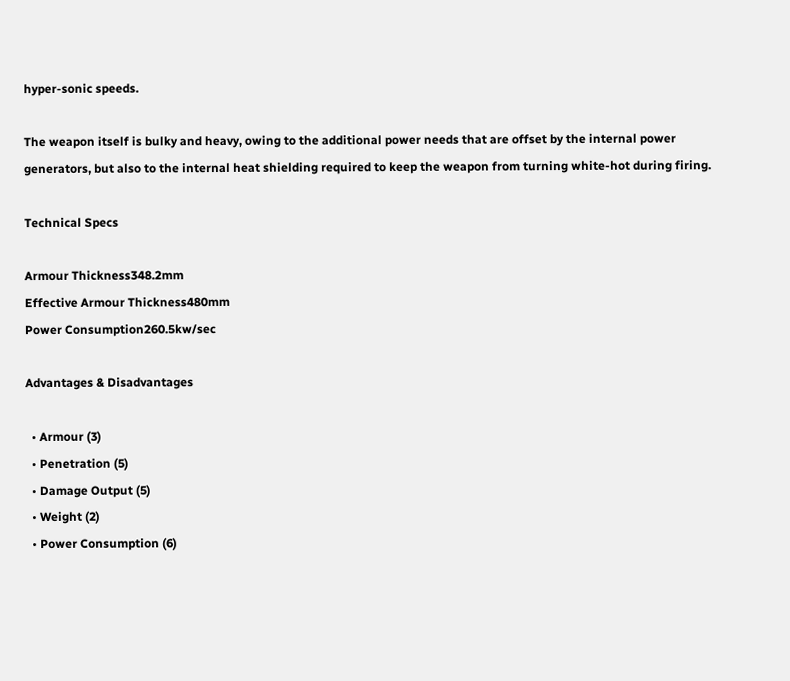hyper-sonic speeds.

The weapon itself is bulky and heavy, owing to the additional power needs that are offset by the internal power generators, but also to the internal heat shielding required to keep the weapon from turning white-hot during firing.

Technical Specs

Armour Thickness348.2mm
Effective Armour Thickness480mm
Power Consumption260.5kw/sec

Advantages & Disadvantages

  • Armour (3)
  • Penetration (5)
  • Damage Output (5)
  • Weight (2)
  • Power Consumption (6)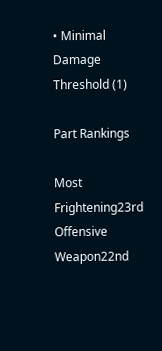• Minimal Damage Threshold (1)

Part Rankings

Most Frightening23rd
Offensive Weapon22nd